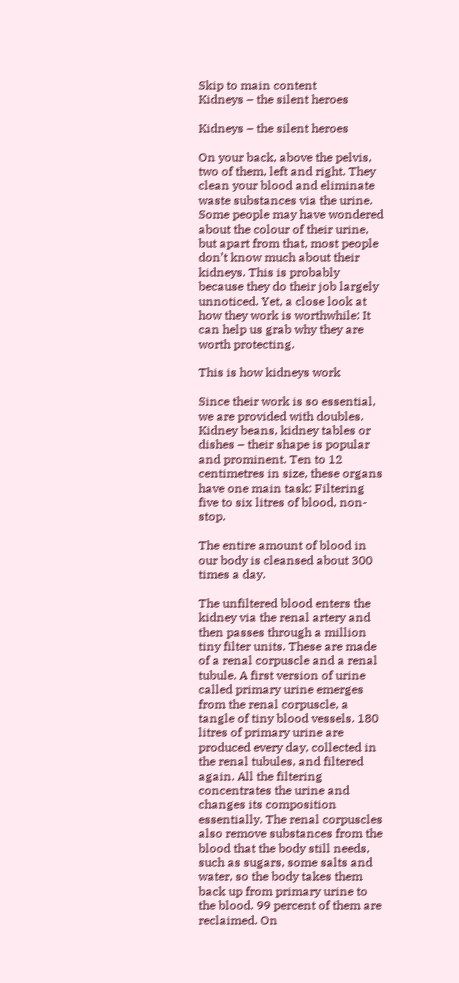Skip to main content
Kidneys – the silent heroes

Kidneys – the silent heroes

On your back, above the pelvis, two of them, left and right. They clean your blood and eliminate waste substances via the urine. Some people may have wondered about the colour of their urine, but apart from that, most people don’t know much about their kidneys. This is probably because they do their job largely unnoticed. Yet, a close look at how they work is worthwhile: It can help us grab why they are worth protecting.

This is how kidneys work

Since their work is so essential, we are provided with doubles. Kidney beans, kidney tables or dishes – their shape is popular and prominent. Ten to 12 centimetres in size, these organs have one main task: Filtering five to six litres of blood, non-stop.

The entire amount of blood in our body is cleansed about 300 times a day.

The unfiltered blood enters the kidney via the renal artery and then passes through a million tiny filter units. These are made of a renal corpuscle and a renal tubule. A first version of urine called primary urine emerges from the renal corpuscle, a tangle of tiny blood vessels. 180 litres of primary urine are produced every day, collected in the renal tubules, and filtered again. All the filtering concentrates the urine and changes its composition essentially. The renal corpuscles also remove substances from the blood that the body still needs, such as sugars, some salts and water, so the body takes them back up from primary urine to the blood. 99 percent of them are reclaimed. On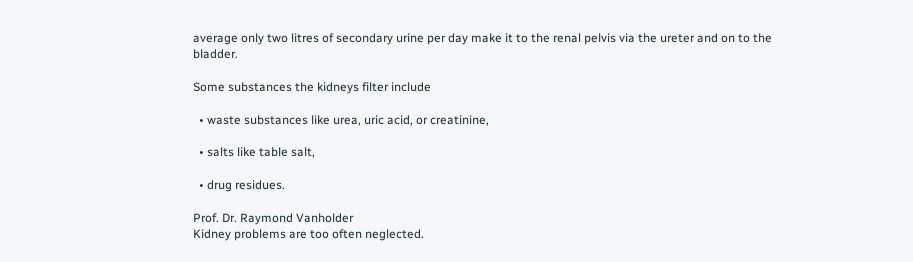average only two litres of secondary urine per day make it to the renal pelvis via the ureter and on to the bladder.

Some substances the kidneys filter include

  • waste substances like urea, uric acid, or creatinine,

  • salts like table salt,

  • drug residues.

Prof. Dr. Raymond Vanholder
Kidney problems are too often neglected.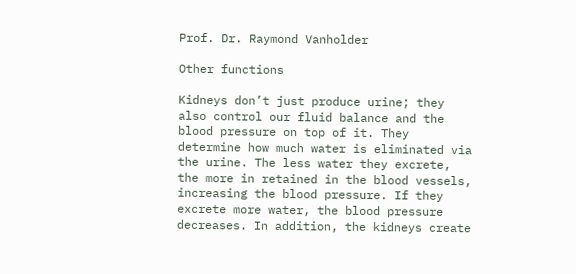Prof. Dr. Raymond Vanholder

Other functions

Kidneys don’t just produce urine; they also control our fluid balance and the blood pressure on top of it. They determine how much water is eliminated via the urine. The less water they excrete, the more in retained in the blood vessels, increasing the blood pressure. If they excrete more water, the blood pressure decreases. In addition, the kidneys create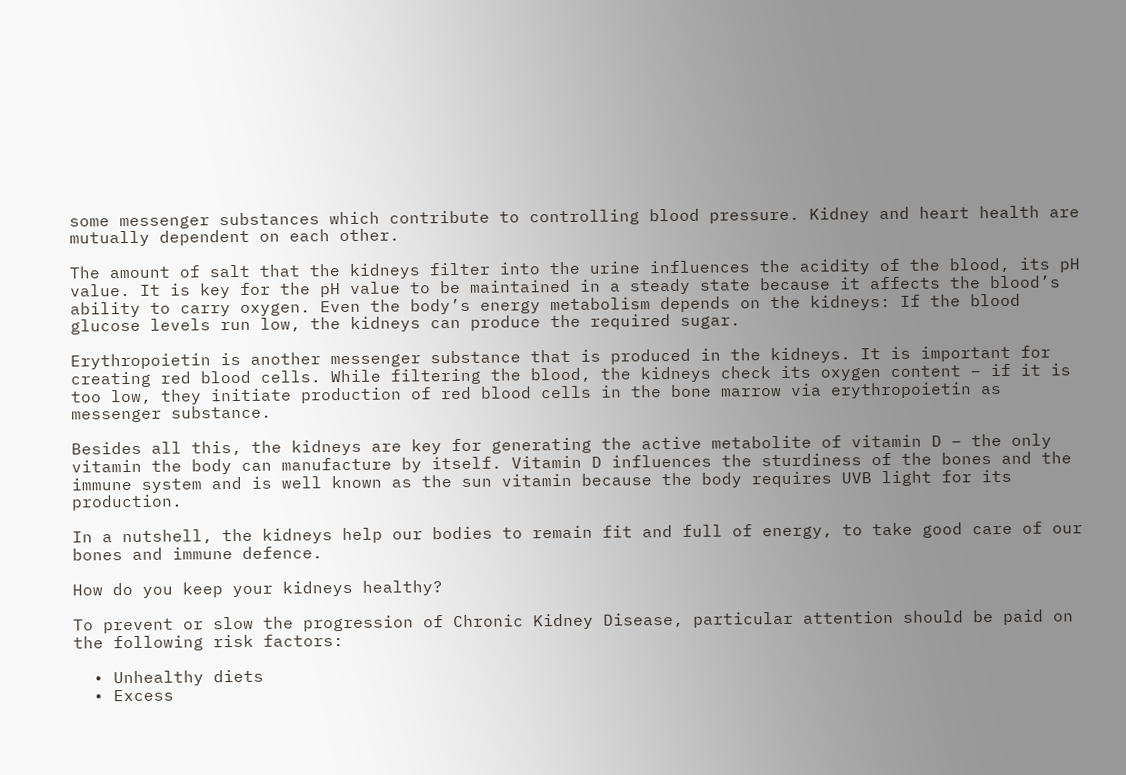some messenger substances which contribute to controlling blood pressure. Kidney and heart health are mutually dependent on each other.

The amount of salt that the kidneys filter into the urine influences the acidity of the blood, its pH value. It is key for the pH value to be maintained in a steady state because it affects the blood’s ability to carry oxygen. Even the body’s energy metabolism depends on the kidneys: If the blood glucose levels run low, the kidneys can produce the required sugar.

Erythropoietin is another messenger substance that is produced in the kidneys. It is important for creating red blood cells. While filtering the blood, the kidneys check its oxygen content – if it is too low, they initiate production of red blood cells in the bone marrow via erythropoietin as messenger substance.

Besides all this, the kidneys are key for generating the active metabolite of vitamin D – the only vitamin the body can manufacture by itself. Vitamin D influences the sturdiness of the bones and the immune system and is well known as the sun vitamin because the body requires UVB light for its production.

In a nutshell, the kidneys help our bodies to remain fit and full of energy, to take good care of our bones and immune defence.

How do you keep your kidneys healthy?

To prevent or slow the progression of Chronic Kidney Disease, particular attention should be paid on the following risk factors:

  • Unhealthy diets
  • Excess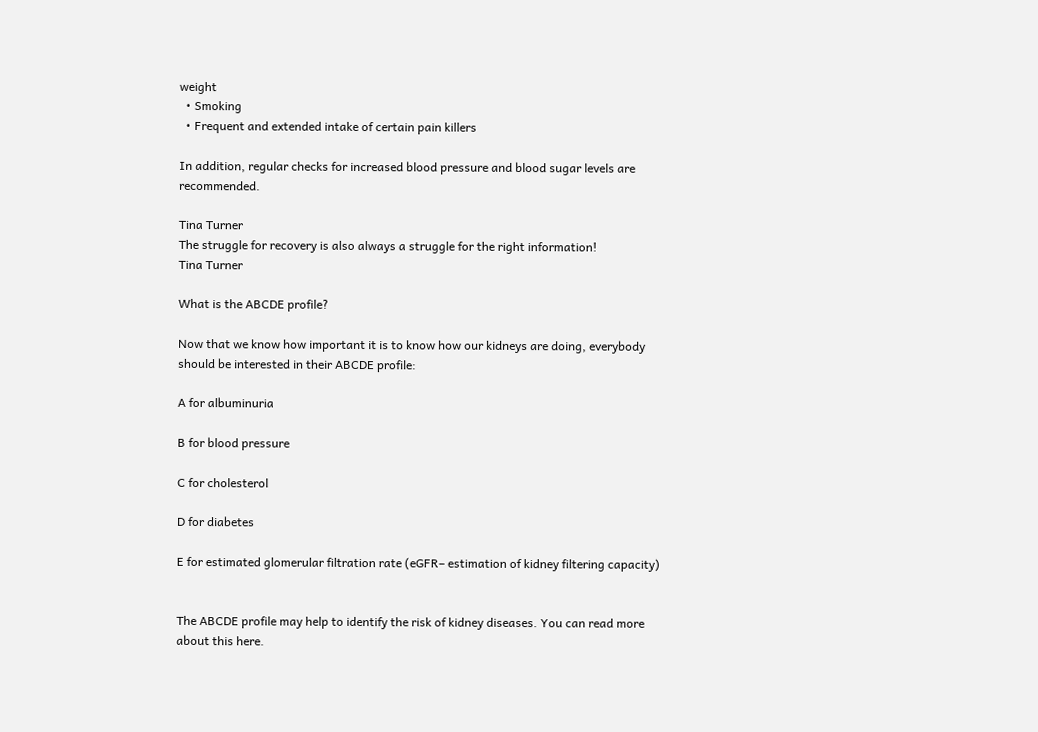weight
  • Smoking
  • Frequent and extended intake of certain pain killers

In addition, regular checks for increased blood pressure and blood sugar levels are recommended.

Tina Turner
The struggle for recovery is also always a struggle for the right information!
Tina Turner

What is the ABCDE profile?

Now that we know how important it is to know how our kidneys are doing, everybody should be interested in their ABCDE profile:

A for albuminuria

B for blood pressure

C for cholesterol

D for diabetes

E for estimated glomerular filtration rate (eGFR– estimation of kidney filtering capacity)


The ABCDE profile may help to identify the risk of kidney diseases. You can read more about this here.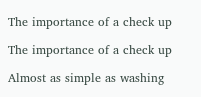The importance of a check up

The importance of a check up

Almost as simple as washing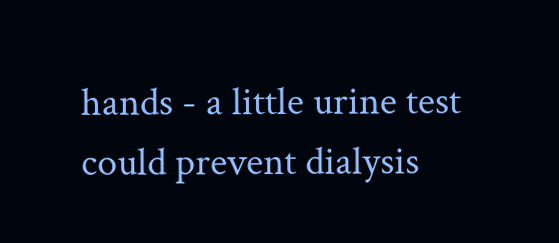hands - a little urine test could prevent dialysis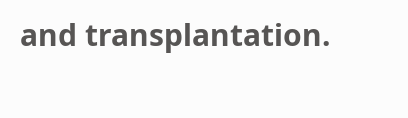and transplantation.